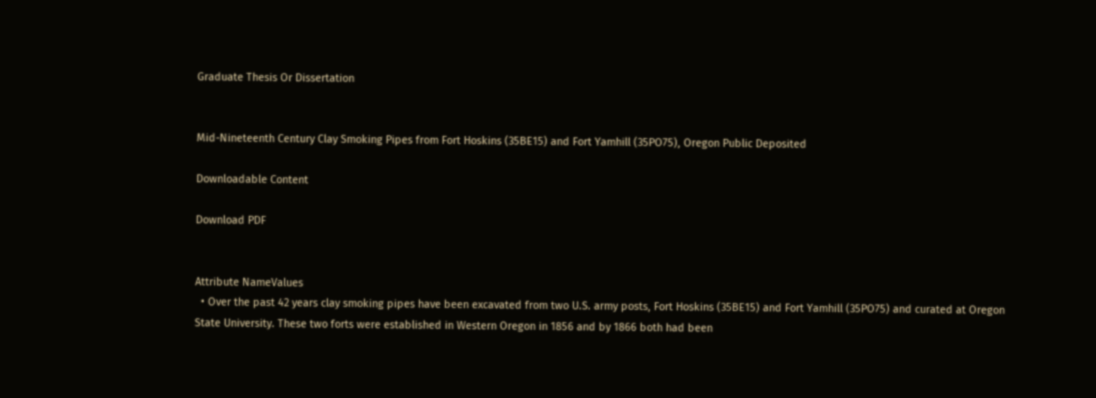Graduate Thesis Or Dissertation


Mid-Nineteenth Century Clay Smoking Pipes from Fort Hoskins (35BE15) and Fort Yamhill (35PO75), Oregon Public Deposited

Downloadable Content

Download PDF


Attribute NameValues
  • Over the past 42 years clay smoking pipes have been excavated from two U.S. army posts, Fort Hoskins (35BE15) and Fort Yamhill (35PO75) and curated at Oregon State University. These two forts were established in Western Oregon in 1856 and by 1866 both had been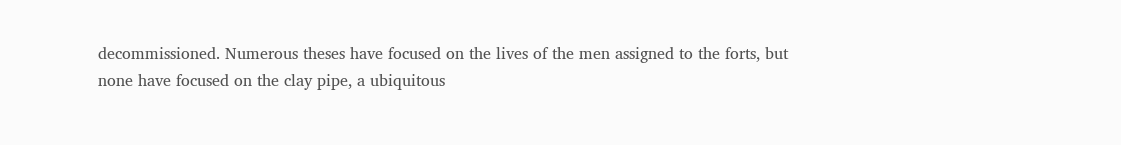decommissioned. Numerous theses have focused on the lives of the men assigned to the forts, but none have focused on the clay pipe, a ubiquitous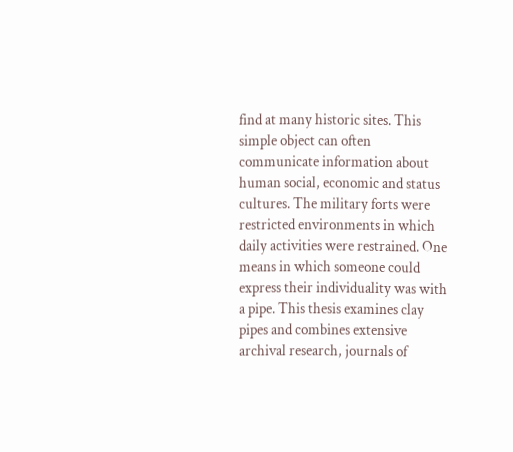find at many historic sites. This simple object can often communicate information about human social, economic and status cultures. The military forts were restricted environments in which daily activities were restrained. One means in which someone could express their individuality was with a pipe. This thesis examines clay pipes and combines extensive archival research, journals of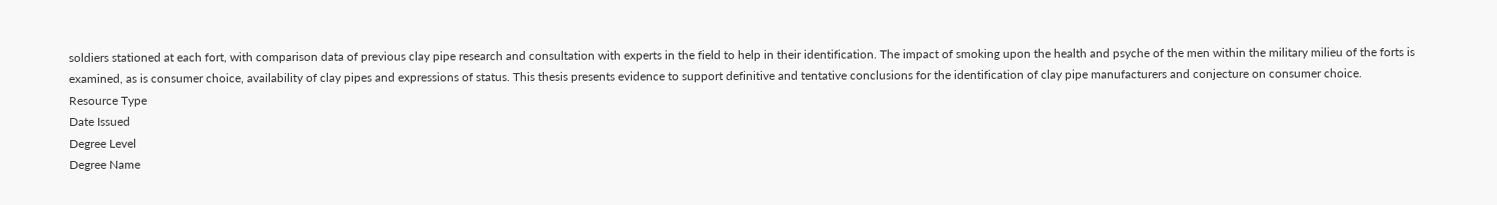soldiers stationed at each fort, with comparison data of previous clay pipe research and consultation with experts in the field to help in their identification. The impact of smoking upon the health and psyche of the men within the military milieu of the forts is examined, as is consumer choice, availability of clay pipes and expressions of status. This thesis presents evidence to support definitive and tentative conclusions for the identification of clay pipe manufacturers and conjecture on consumer choice.
Resource Type
Date Issued
Degree Level
Degree Name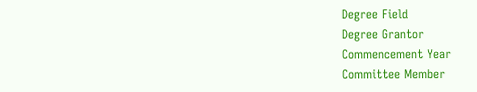Degree Field
Degree Grantor
Commencement Year
Committee Member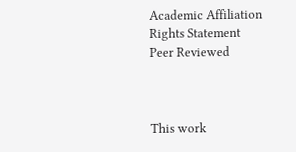Academic Affiliation
Rights Statement
Peer Reviewed



This work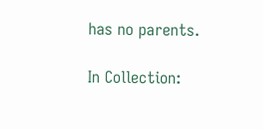has no parents.

In Collection: